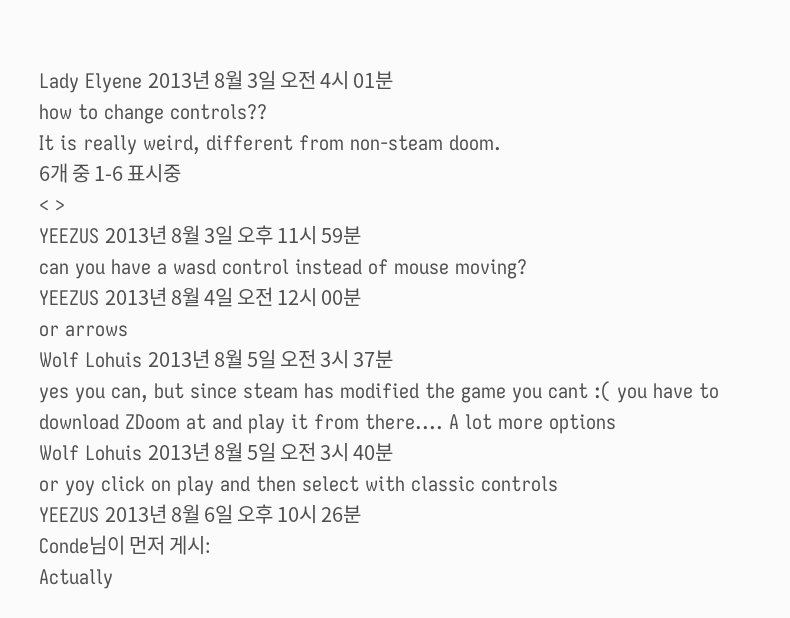Lady Elyene 2013년 8월 3일 오전 4시 01분
how to change controls??
It is really weird, different from non-steam doom.
6개 중 1-6 표시중
< >
YEEZUS 2013년 8월 3일 오후 11시 59분
can you have a wasd control instead of mouse moving?
YEEZUS 2013년 8월 4일 오전 12시 00분
or arrows
Wolf Lohuis 2013년 8월 5일 오전 3시 37분
yes you can, but since steam has modified the game you cant :( you have to download ZDoom at and play it from there.... A lot more options
Wolf Lohuis 2013년 8월 5일 오전 3시 40분
or yoy click on play and then select with classic controls
YEEZUS 2013년 8월 6일 오후 10시 26분
Conde님이 먼저 게시:
Actually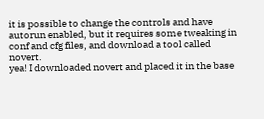it is possible to change the controls and have autorun enabled, but it requires some tweaking in conf and cfg files, and download a tool called novert.
yea! I downloaded novert and placed it in the base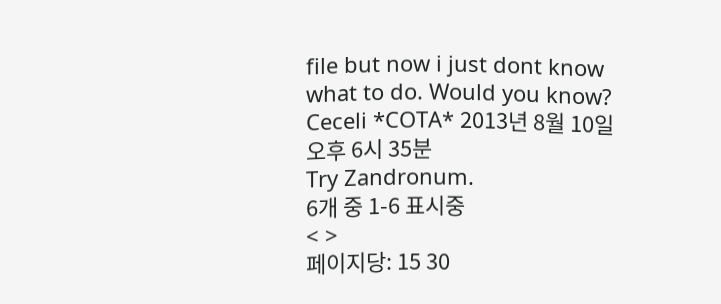file but now i just dont know what to do. Would you know?
Ceceli *COTA* 2013년 8월 10일 오후 6시 35분
Try Zandronum.
6개 중 1-6 표시중
< >
페이지당: 15 30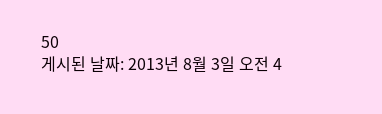50
게시된 날짜: 2013년 8월 3일 오전 4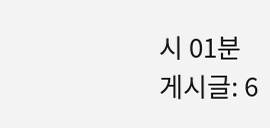시 01분
게시글: 6